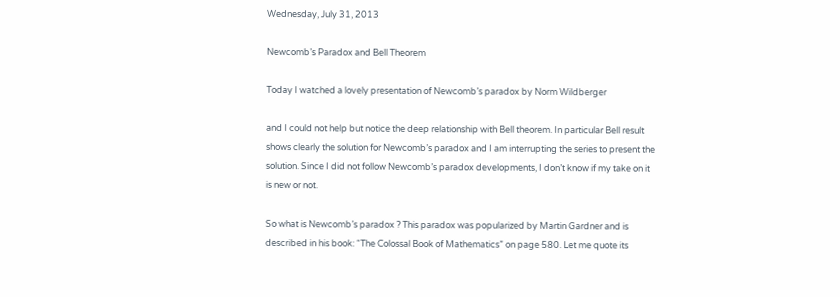Wednesday, July 31, 2013

Newcomb’s Paradox and Bell Theorem

Today I watched a lovely presentation of Newcomb’s paradox by Norm Wildberger

and I could not help but notice the deep relationship with Bell theorem. In particular Bell result shows clearly the solution for Newcomb’s paradox and I am interrupting the series to present the solution. Since I did not follow Newcomb’s paradox developments, I don’t know if my take on it is new or not.

So what is Newcomb’s paradox ? This paradox was popularized by Martin Gardner and is described in his book: “The Colossal Book of Mathematics” on page 580. Let me quote its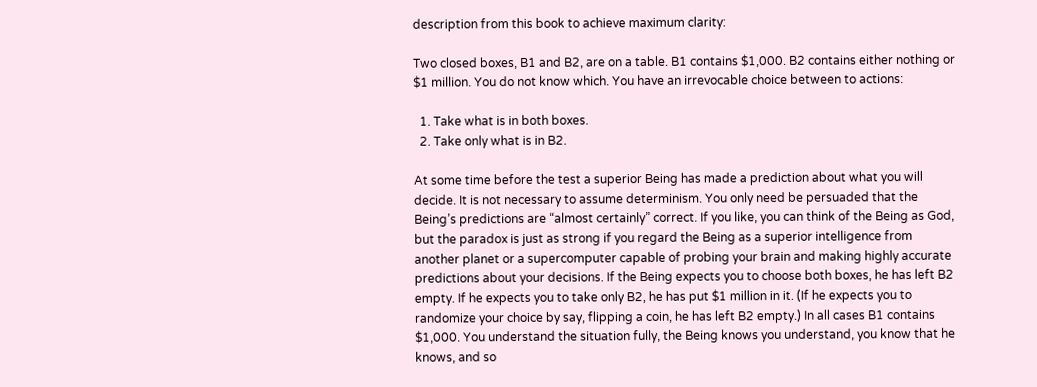description from this book to achieve maximum clarity:

Two closed boxes, B1 and B2, are on a table. B1 contains $1,000. B2 contains either nothing or $1 million. You do not know which. You have an irrevocable choice between to actions:

  1. Take what is in both boxes.
  2. Take only what is in B2.

At some time before the test a superior Being has made a prediction about what you will decide. It is not necessary to assume determinism. You only need be persuaded that the Being’s predictions are “almost certainly” correct. If you like, you can think of the Being as God, but the paradox is just as strong if you regard the Being as a superior intelligence from another planet or a supercomputer capable of probing your brain and making highly accurate predictions about your decisions. If the Being expects you to choose both boxes, he has left B2 empty. If he expects you to take only B2, he has put $1 million in it. (If he expects you to randomize your choice by say, flipping a coin, he has left B2 empty.) In all cases B1 contains $1,000. You understand the situation fully, the Being knows you understand, you know that he knows, and so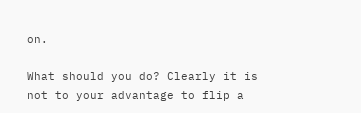on.

What should you do? Clearly it is not to your advantage to flip a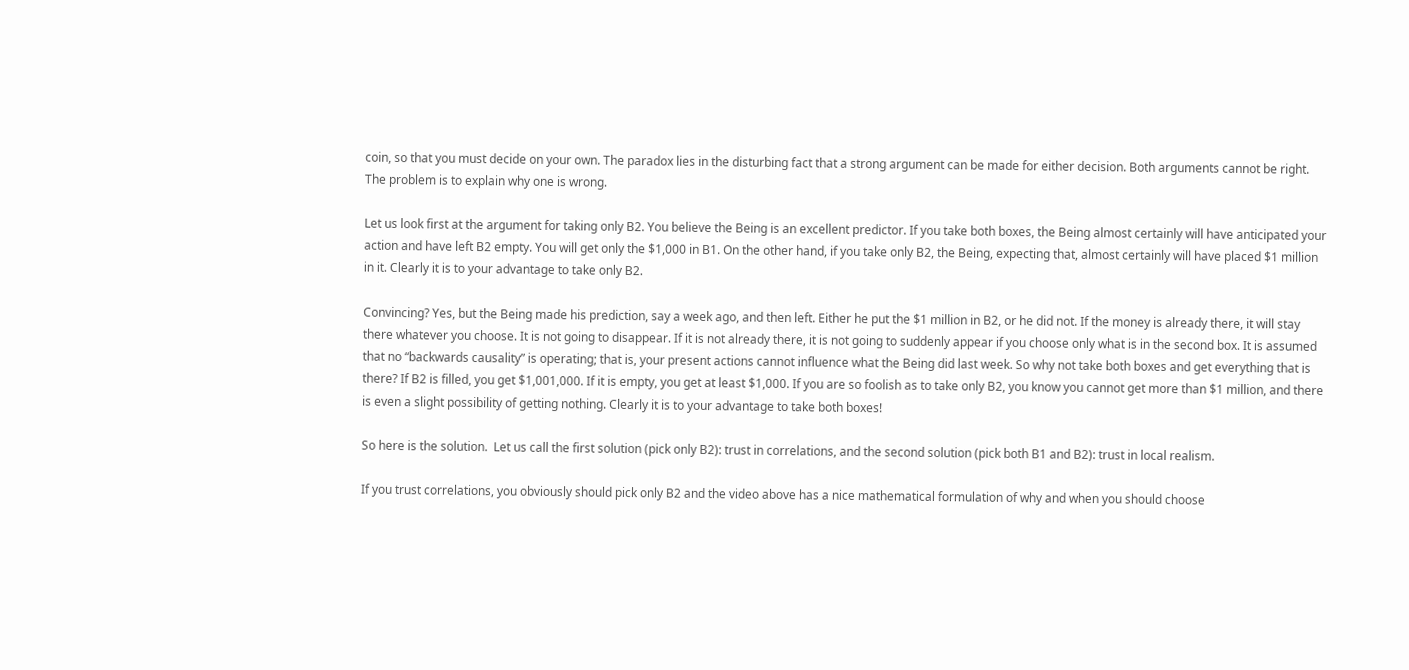coin, so that you must decide on your own. The paradox lies in the disturbing fact that a strong argument can be made for either decision. Both arguments cannot be right. The problem is to explain why one is wrong.

Let us look first at the argument for taking only B2. You believe the Being is an excellent predictor. If you take both boxes, the Being almost certainly will have anticipated your action and have left B2 empty. You will get only the $1,000 in B1. On the other hand, if you take only B2, the Being, expecting that, almost certainly will have placed $1 million in it. Clearly it is to your advantage to take only B2.

Convincing? Yes, but the Being made his prediction, say a week ago, and then left. Either he put the $1 million in B2, or he did not. If the money is already there, it will stay there whatever you choose. It is not going to disappear. If it is not already there, it is not going to suddenly appear if you choose only what is in the second box. It is assumed that no “backwards causality” is operating; that is, your present actions cannot influence what the Being did last week. So why not take both boxes and get everything that is there? If B2 is filled, you get $1,001,000. If it is empty, you get at least $1,000. If you are so foolish as to take only B2, you know you cannot get more than $1 million, and there is even a slight possibility of getting nothing. Clearly it is to your advantage to take both boxes!

So here is the solution.  Let us call the first solution (pick only B2): trust in correlations, and the second solution (pick both B1 and B2): trust in local realism.

If you trust correlations, you obviously should pick only B2 and the video above has a nice mathematical formulation of why and when you should choose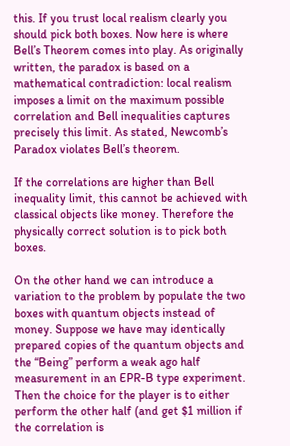this. If you trust local realism clearly you should pick both boxes. Now here is where Bell’s Theorem comes into play. As originally written, the paradox is based on a mathematical contradiction: local realism imposes a limit on the maximum possible correlation and Bell inequalities captures precisely this limit. As stated, Newcomb’s Paradox violates Bell’s theorem.

If the correlations are higher than Bell inequality limit, this cannot be achieved with classical objects like money. Therefore the physically correct solution is to pick both boxes.

On the other hand we can introduce a variation to the problem by populate the two boxes with quantum objects instead of money. Suppose we have may identically prepared copies of the quantum objects and the “Being” perform a weak ago half measurement in an EPR-B type experiment. Then the choice for the player is to either perform the other half (and get $1 million if the correlation is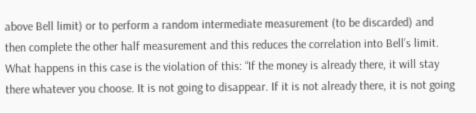above Bell limit) or to perform a random intermediate measurement (to be discarded) and then complete the other half measurement and this reduces the correlation into Bell’s limit. What happens in this case is the violation of this: “If the money is already there, it will stay there whatever you choose. It is not going to disappear. If it is not already there, it is not going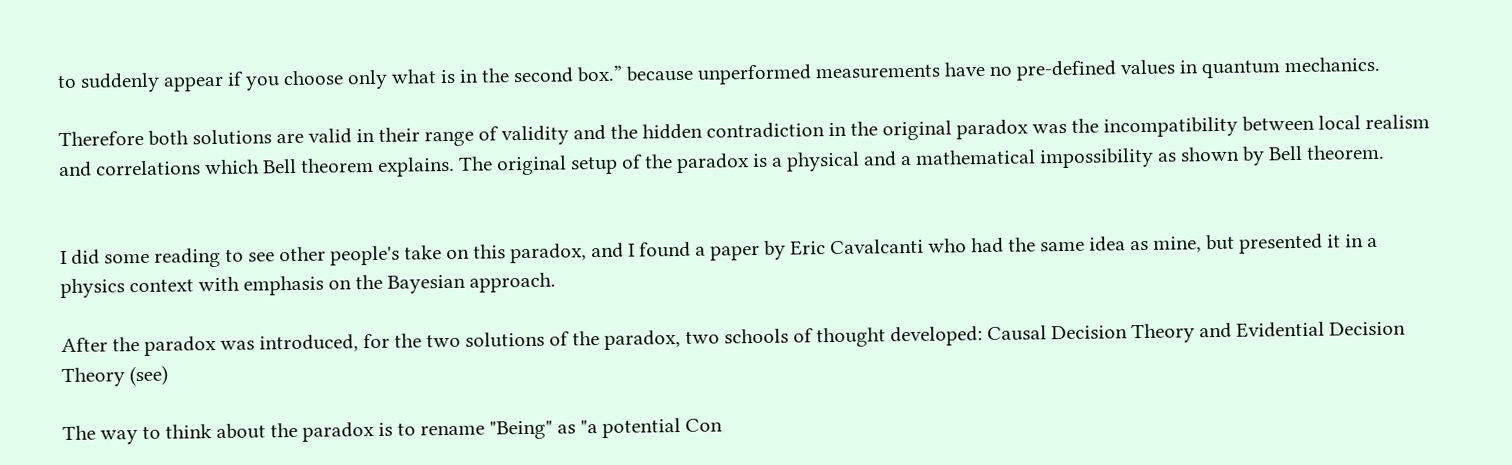to suddenly appear if you choose only what is in the second box.” because unperformed measurements have no pre-defined values in quantum mechanics.

Therefore both solutions are valid in their range of validity and the hidden contradiction in the original paradox was the incompatibility between local realism and correlations which Bell theorem explains. The original setup of the paradox is a physical and a mathematical impossibility as shown by Bell theorem.


I did some reading to see other people's take on this paradox, and I found a paper by Eric Cavalcanti who had the same idea as mine, but presented it in a physics context with emphasis on the Bayesian approach.

After the paradox was introduced, for the two solutions of the paradox, two schools of thought developed: Causal Decision Theory and Evidential Decision Theory (see)

The way to think about the paradox is to rename "Being" as "a potential Con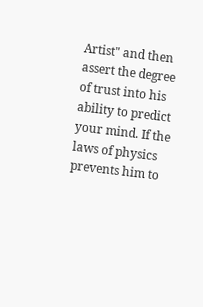Artist" and then assert the degree of trust into his ability to predict your mind. If the laws of physics prevents him to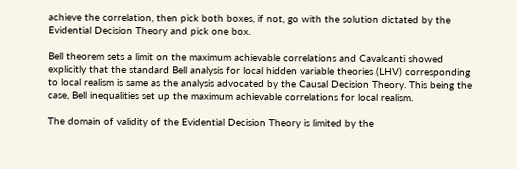achieve the correlation, then pick both boxes, if not, go with the solution dictated by the Evidential Decision Theory and pick one box.

Bell theorem sets a limit on the maximum achievable correlations and Cavalcanti showed explicitly that the standard Bell analysis for local hidden variable theories (LHV) corresponding to local realism is same as the analysis advocated by the Causal Decision Theory. This being the case, Bell inequalities set up the maximum achievable correlations for local realism.

The domain of validity of the Evidential Decision Theory is limited by the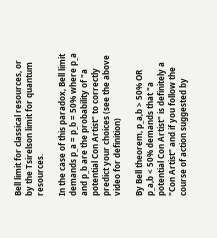Bell limit for classical resources, or by the Tsirelson limit for quantum resources.

In the case of this paradox, Bell limit demands p_a = p_b = 50% where p_a and p_b are the probability of "a potential Con Artist" to correctly predict your choices (see the above video for definition)

By Bell theorem, p_a,b > 50% OR p_a,b < 50% demands that "a potential Con Artist" is definitely a "Con Artist" and if you follow the course of action suggested by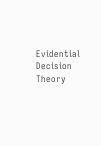Evidential Decision Theory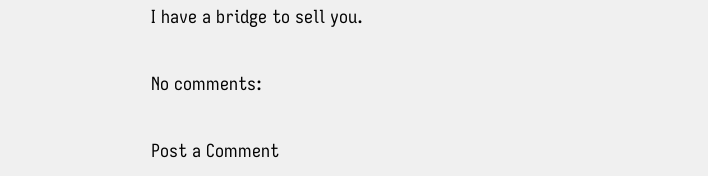I have a bridge to sell you.

No comments:

Post a Comment